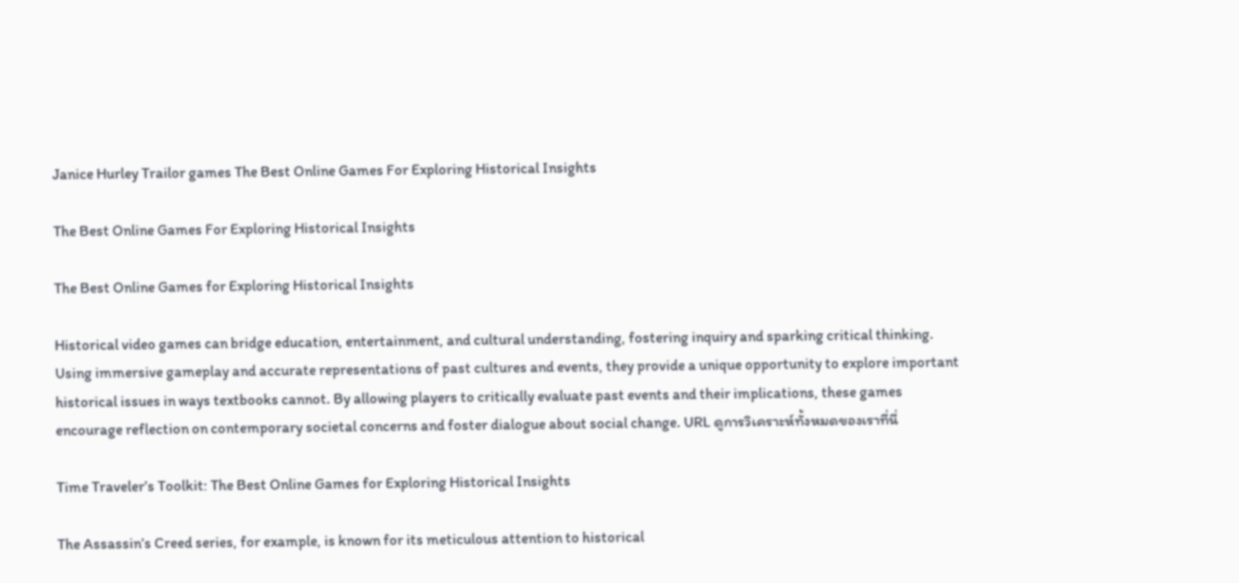Janice Hurley Trailor games The Best Online Games For Exploring Historical Insights

The Best Online Games For Exploring Historical Insights

The Best Online Games for Exploring Historical Insights

Historical video games can bridge education, entertainment, and cultural understanding, fostering inquiry and sparking critical thinking. Using immersive gameplay and accurate representations of past cultures and events, they provide a unique opportunity to explore important historical issues in ways textbooks cannot. By allowing players to critically evaluate past events and their implications, these games encourage reflection on contemporary societal concerns and foster dialogue about social change. URL ดูการวิเคราะห์ทั้งหมดของเราที่นี่

Time Traveler’s Toolkit: The Best Online Games for Exploring Historical Insights

The Assassin’s Creed series, for example, is known for its meticulous attention to historical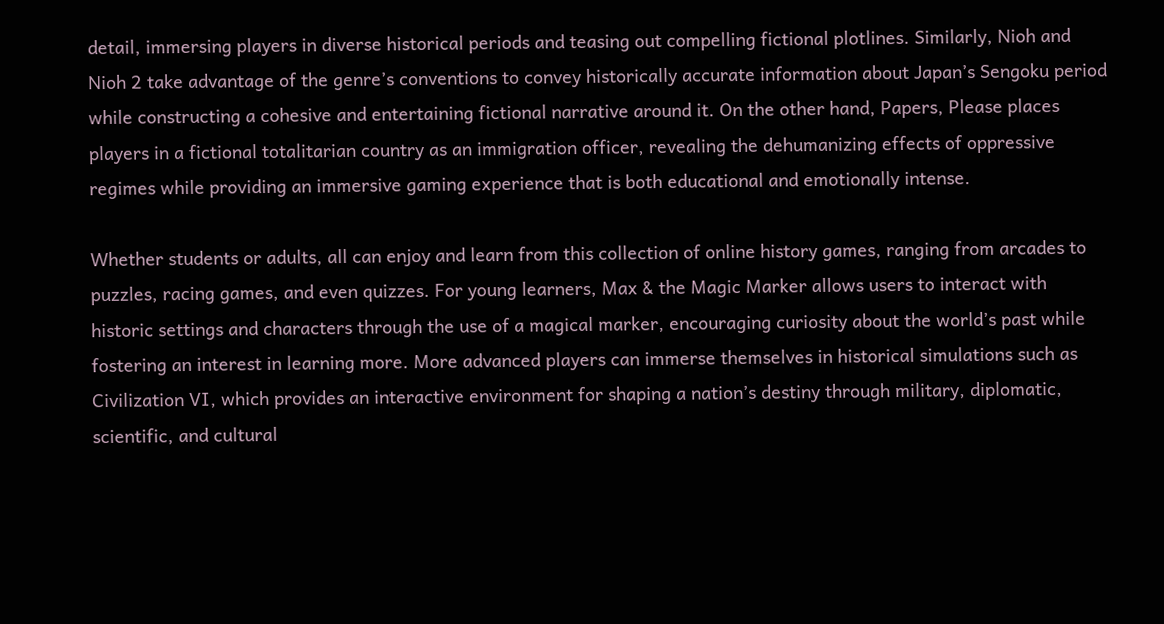detail, immersing players in diverse historical periods and teasing out compelling fictional plotlines. Similarly, Nioh and Nioh 2 take advantage of the genre’s conventions to convey historically accurate information about Japan’s Sengoku period while constructing a cohesive and entertaining fictional narrative around it. On the other hand, Papers, Please places players in a fictional totalitarian country as an immigration officer, revealing the dehumanizing effects of oppressive regimes while providing an immersive gaming experience that is both educational and emotionally intense.

Whether students or adults, all can enjoy and learn from this collection of online history games, ranging from arcades to puzzles, racing games, and even quizzes. For young learners, Max & the Magic Marker allows users to interact with historic settings and characters through the use of a magical marker, encouraging curiosity about the world’s past while fostering an interest in learning more. More advanced players can immerse themselves in historical simulations such as Civilization VI, which provides an interactive environment for shaping a nation’s destiny through military, diplomatic, scientific, and cultural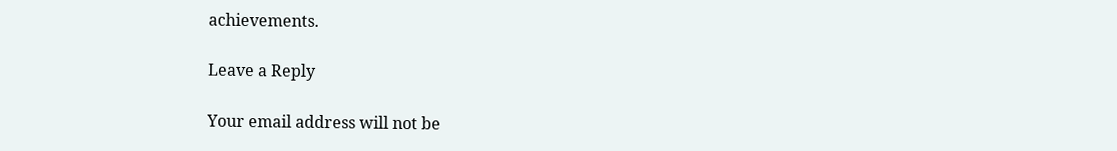achievements.

Leave a Reply

Your email address will not be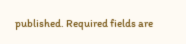published. Required fields are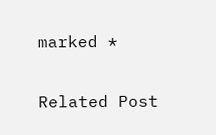marked *

Related Post